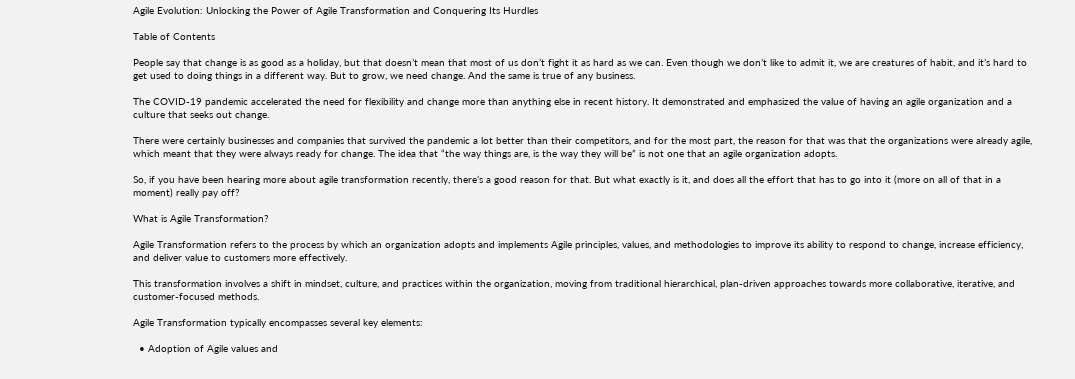Agile Evolution: Unlocking the Power of Agile Transformation and Conquering Its Hurdles

Table of Contents

People say that change is as good as a holiday, but that doesn’t mean that most of us don’t fight it as hard as we can. Even though we don’t like to admit it, we are creatures of habit, and it’s hard to get used to doing things in a different way. But to grow, we need change. And the same is true of any business.

The COVID-19 pandemic accelerated the need for flexibility and change more than anything else in recent history. It demonstrated and emphasized the value of having an agile organization and a culture that seeks out change.

There were certainly businesses and companies that survived the pandemic a lot better than their competitors, and for the most part, the reason for that was that the organizations were already agile, which meant that they were always ready for change. The idea that “the way things are, is the way they will be” is not one that an agile organization adopts.

So, if you have been hearing more about agile transformation recently, there’s a good reason for that. But what exactly is it, and does all the effort that has to go into it (more on all of that in a moment) really pay off?

What is Agile Transformation?

Agile Transformation refers to the process by which an organization adopts and implements Agile principles, values, and methodologies to improve its ability to respond to change, increase efficiency, and deliver value to customers more effectively.

This transformation involves a shift in mindset, culture, and practices within the organization, moving from traditional hierarchical, plan-driven approaches towards more collaborative, iterative, and customer-focused methods.

Agile Transformation typically encompasses several key elements:

  • Adoption of Agile values and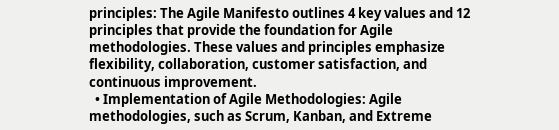principles: The Agile Manifesto outlines 4 key values and 12 principles that provide the foundation for Agile methodologies. These values and principles emphasize flexibility, collaboration, customer satisfaction, and continuous improvement.
  • Implementation of Agile Methodologies: Agile methodologies, such as Scrum, Kanban, and Extreme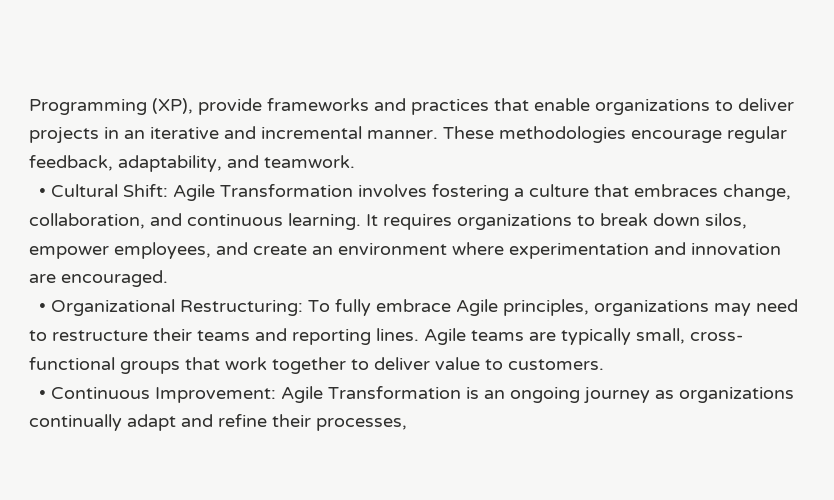Programming (XP), provide frameworks and practices that enable organizations to deliver projects in an iterative and incremental manner. These methodologies encourage regular feedback, adaptability, and teamwork.
  • Cultural Shift: Agile Transformation involves fostering a culture that embraces change, collaboration, and continuous learning. It requires organizations to break down silos, empower employees, and create an environment where experimentation and innovation are encouraged.
  • Organizational Restructuring: To fully embrace Agile principles, organizations may need to restructure their teams and reporting lines. Agile teams are typically small, cross-functional groups that work together to deliver value to customers.
  • Continuous Improvement: Agile Transformation is an ongoing journey as organizations continually adapt and refine their processes,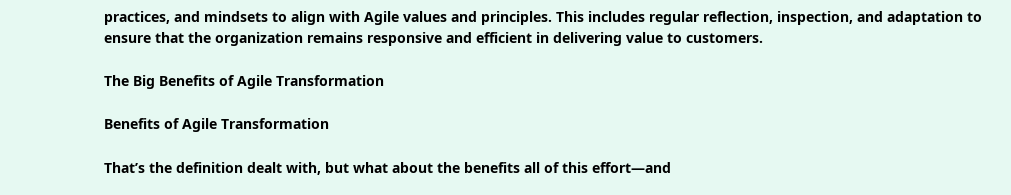practices, and mindsets to align with Agile values and principles. This includes regular reflection, inspection, and adaptation to ensure that the organization remains responsive and efficient in delivering value to customers.

The Big Benefits of Agile Transformation

Benefits of Agile Transformation

That’s the definition dealt with, but what about the benefits all of this effort—and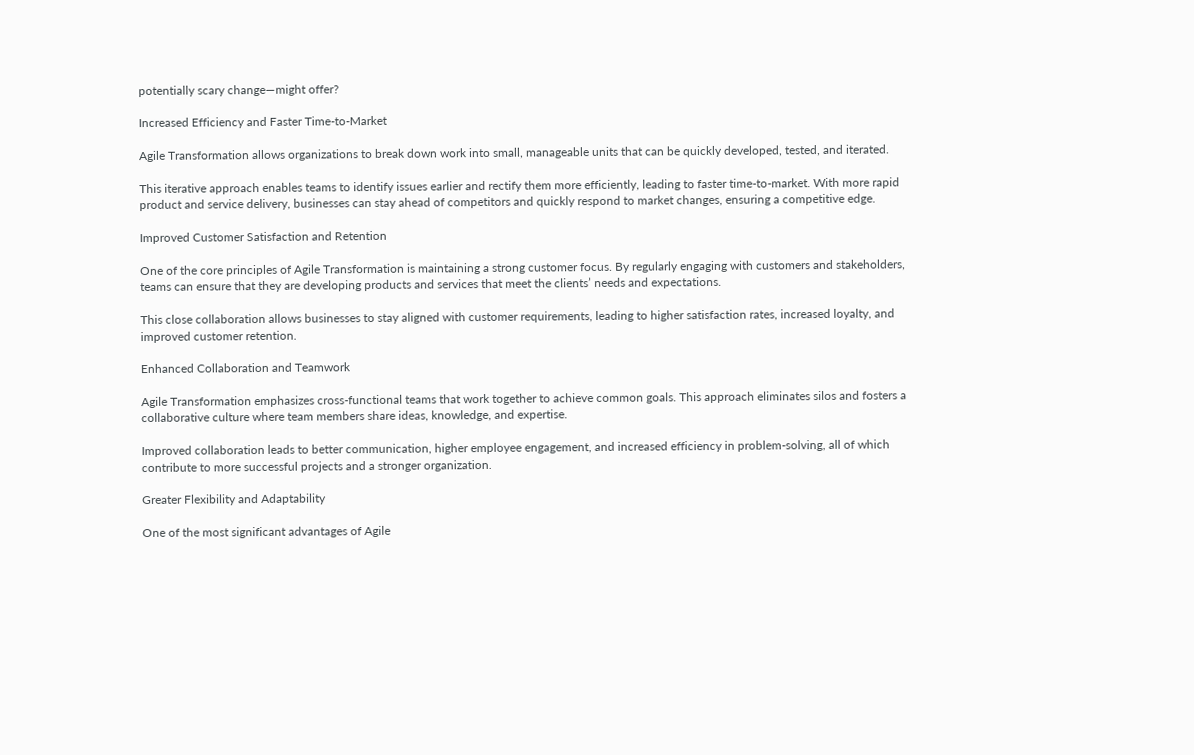potentially scary change—might offer?

Increased Efficiency and Faster Time-to-Market

Agile Transformation allows organizations to break down work into small, manageable units that can be quickly developed, tested, and iterated.

This iterative approach enables teams to identify issues earlier and rectify them more efficiently, leading to faster time-to-market. With more rapid product and service delivery, businesses can stay ahead of competitors and quickly respond to market changes, ensuring a competitive edge.

Improved Customer Satisfaction and Retention

One of the core principles of Agile Transformation is maintaining a strong customer focus. By regularly engaging with customers and stakeholders, teams can ensure that they are developing products and services that meet the clients’ needs and expectations.

This close collaboration allows businesses to stay aligned with customer requirements, leading to higher satisfaction rates, increased loyalty, and improved customer retention.

Enhanced Collaboration and Teamwork

Agile Transformation emphasizes cross-functional teams that work together to achieve common goals. This approach eliminates silos and fosters a collaborative culture where team members share ideas, knowledge, and expertise.

Improved collaboration leads to better communication, higher employee engagement, and increased efficiency in problem-solving, all of which contribute to more successful projects and a stronger organization.

Greater Flexibility and Adaptability

One of the most significant advantages of Agile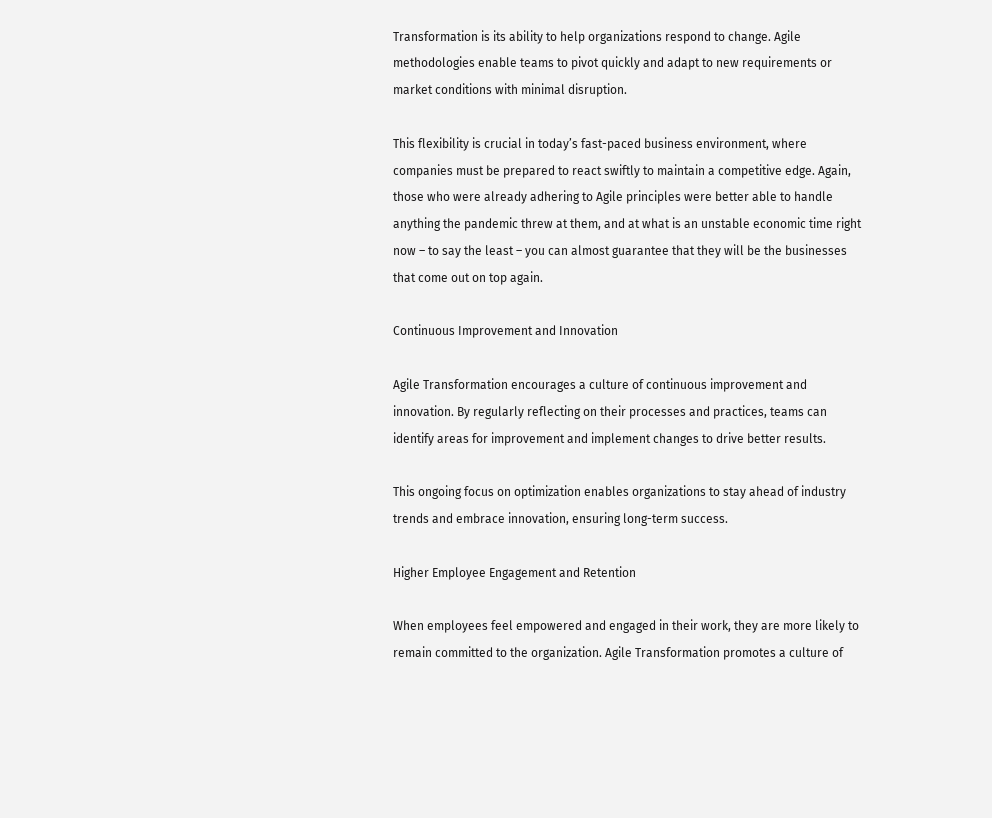Transformation is its ability to help organizations respond to change. Agile methodologies enable teams to pivot quickly and adapt to new requirements or market conditions with minimal disruption.

This flexibility is crucial in today’s fast-paced business environment, where companies must be prepared to react swiftly to maintain a competitive edge. Again, those who were already adhering to Agile principles were better able to handle anything the pandemic threw at them, and at what is an unstable economic time right now – to say the least – you can almost guarantee that they will be the businesses that come out on top again.

Continuous Improvement and Innovation

Agile Transformation encourages a culture of continuous improvement and innovation. By regularly reflecting on their processes and practices, teams can identify areas for improvement and implement changes to drive better results.

This ongoing focus on optimization enables organizations to stay ahead of industry trends and embrace innovation, ensuring long-term success.

Higher Employee Engagement and Retention

When employees feel empowered and engaged in their work, they are more likely to remain committed to the organization. Agile Transformation promotes a culture of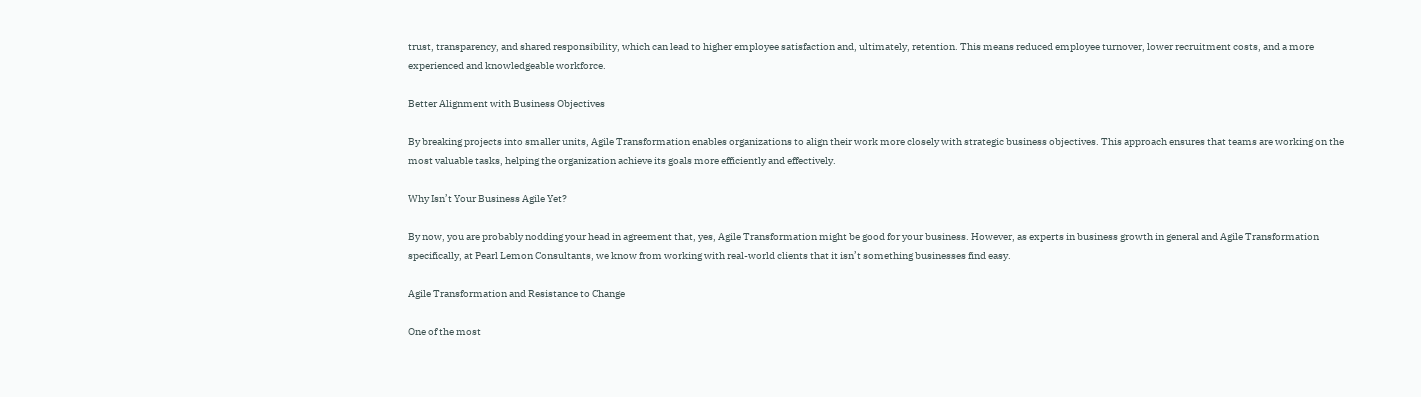trust, transparency, and shared responsibility, which can lead to higher employee satisfaction and, ultimately, retention. This means reduced employee turnover, lower recruitment costs, and a more experienced and knowledgeable workforce.

Better Alignment with Business Objectives

By breaking projects into smaller units, Agile Transformation enables organizations to align their work more closely with strategic business objectives. This approach ensures that teams are working on the most valuable tasks, helping the organization achieve its goals more efficiently and effectively.

Why Isn’t Your Business Agile Yet?

By now, you are probably nodding your head in agreement that, yes, Agile Transformation might be good for your business. However, as experts in business growth in general and Agile Transformation specifically, at Pearl Lemon Consultants, we know from working with real-world clients that it isn’t something businesses find easy.

Agile Transformation and Resistance to Change

One of the most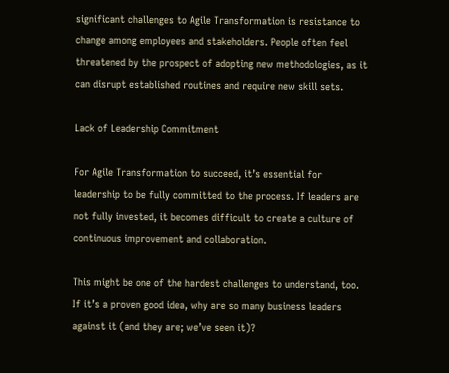significant challenges to Agile Transformation is resistance to change among employees and stakeholders. People often feel threatened by the prospect of adopting new methodologies, as it can disrupt established routines and require new skill sets.

Lack of Leadership Commitment

For Agile Transformation to succeed, it’s essential for leadership to be fully committed to the process. If leaders are not fully invested, it becomes difficult to create a culture of continuous improvement and collaboration.

This might be one of the hardest challenges to understand, too. If it’s a proven good idea, why are so many business leaders against it (and they are; we’ve seen it)?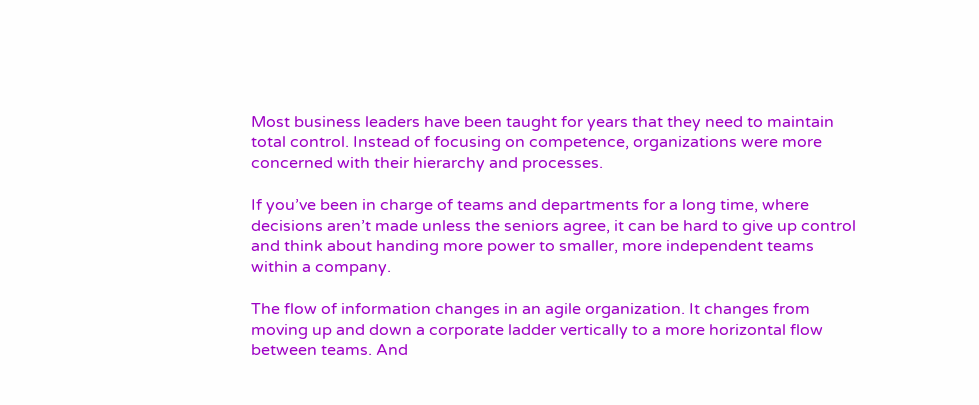Most business leaders have been taught for years that they need to maintain total control. Instead of focusing on competence, organizations were more concerned with their hierarchy and processes.

If you’ve been in charge of teams and departments for a long time, where decisions aren’t made unless the seniors agree, it can be hard to give up control and think about handing more power to smaller, more independent teams within a company.

The flow of information changes in an agile organization. It changes from moving up and down a corporate ladder vertically to a more horizontal flow between teams. And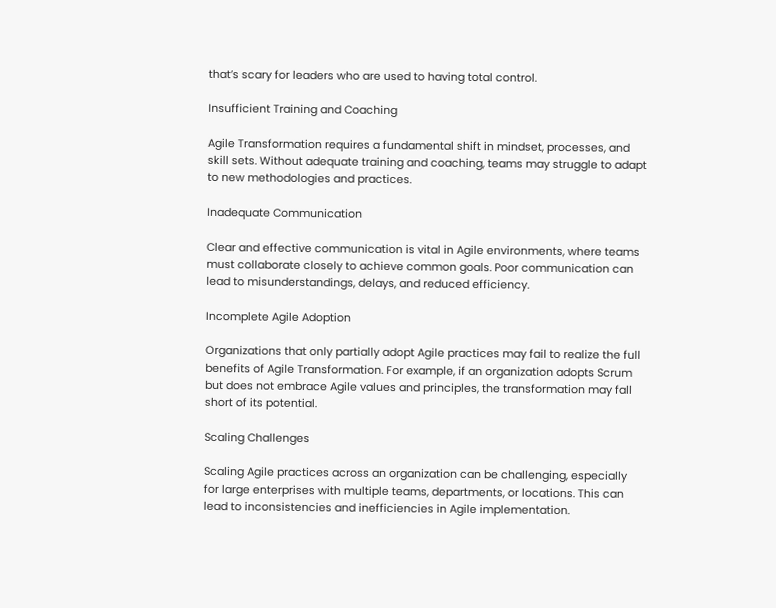that’s scary for leaders who are used to having total control.

Insufficient Training and Coaching

Agile Transformation requires a fundamental shift in mindset, processes, and skill sets. Without adequate training and coaching, teams may struggle to adapt to new methodologies and practices.

Inadequate Communication

Clear and effective communication is vital in Agile environments, where teams must collaborate closely to achieve common goals. Poor communication can lead to misunderstandings, delays, and reduced efficiency.

Incomplete Agile Adoption

Organizations that only partially adopt Agile practices may fail to realize the full benefits of Agile Transformation. For example, if an organization adopts Scrum but does not embrace Agile values and principles, the transformation may fall short of its potential.

Scaling Challenges

Scaling Agile practices across an organization can be challenging, especially for large enterprises with multiple teams, departments, or locations. This can lead to inconsistencies and inefficiencies in Agile implementation.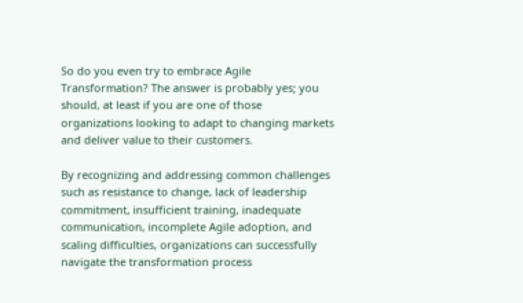So do you even try to embrace Agile Transformation? The answer is probably yes; you should, at least if you are one of those organizations looking to adapt to changing markets and deliver value to their customers.

By recognizing and addressing common challenges such as resistance to change, lack of leadership commitment, insufficient training, inadequate communication, incomplete Agile adoption, and scaling difficulties, organizations can successfully navigate the transformation process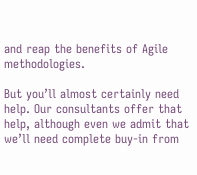and reap the benefits of Agile methodologies.

But you’ll almost certainly need help. Our consultants offer that help, although even we admit that we’ll need complete buy-in from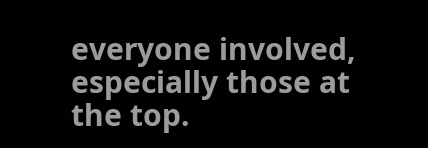everyone involved, especially those at the top.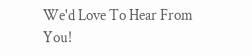We'd Love To Hear From You!